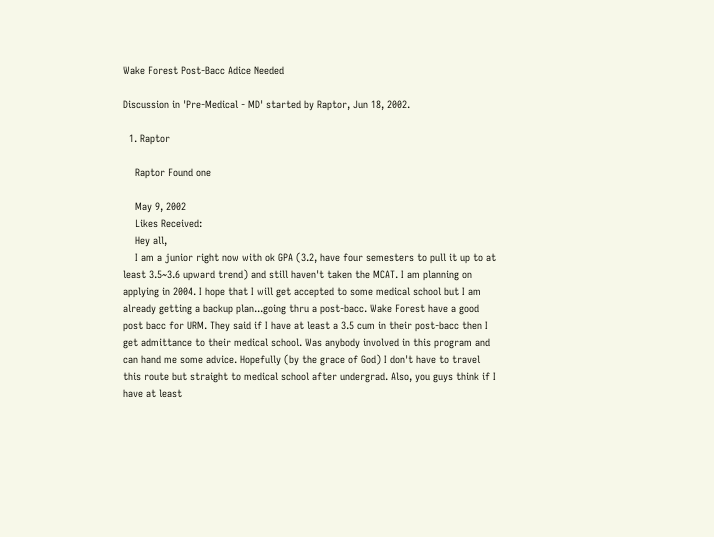Wake Forest Post-Bacc Adice Needed

Discussion in 'Pre-Medical - MD' started by Raptor, Jun 18, 2002.

  1. Raptor

    Raptor Found one

    May 9, 2002
    Likes Received:
    Hey all,
    I am a junior right now with ok GPA (3.2, have four semesters to pull it up to at least 3.5~3.6 upward trend) and still haven't taken the MCAT. I am planning on applying in 2004. I hope that I will get accepted to some medical school but I am already getting a backup plan...going thru a post-bacc. Wake Forest have a good post bacc for URM. They said if I have at least a 3.5 cum in their post-bacc then I get admittance to their medical school. Was anybody involved in this program and can hand me some advice. Hopefully (by the grace of God) I don't have to travel this route but straight to medical school after undergrad. Also, you guys think if I have at least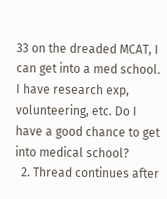33 on the dreaded MCAT, I can get into a med school. I have research exp, volunteering, etc. Do I have a good chance to get into medical school?
  2. Thread continues after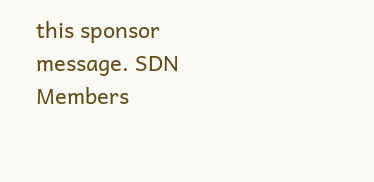this sponsor message. SDN Members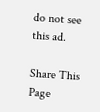do not see this ad.

Share This Page